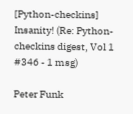[Python-checkins] Insanity! (Re: Python-checkins digest, Vol 1 #346 - 1 msg)

Peter Funk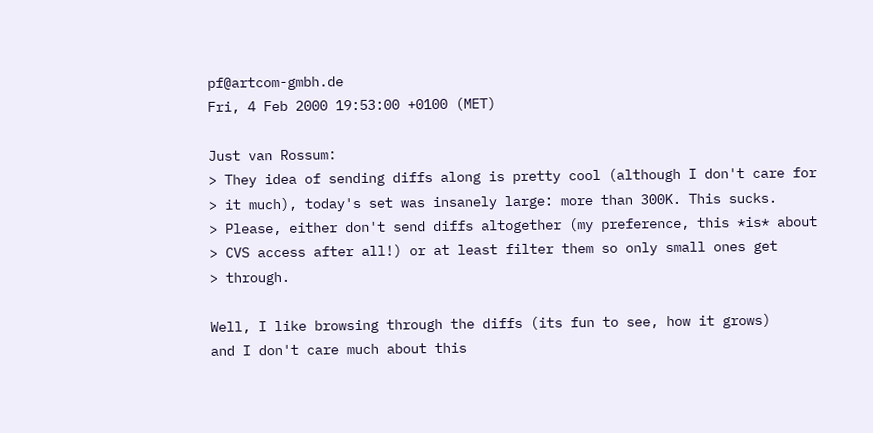pf@artcom-gmbh.de
Fri, 4 Feb 2000 19:53:00 +0100 (MET)

Just van Rossum:
> They idea of sending diffs along is pretty cool (although I don't care for
> it much), today's set was insanely large: more than 300K. This sucks.
> Please, either don't send diffs altogether (my preference, this *is* about
> CVS access after all!) or at least filter them so only small ones get
> through.

Well, I like browsing through the diffs (its fun to see, how it grows)
and I don't care much about this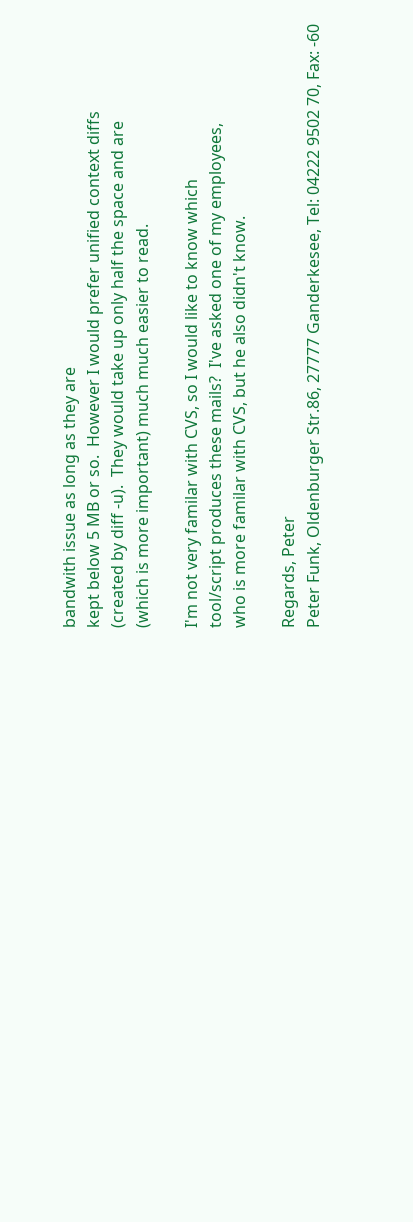bandwith issue as long as they are
kept below 5 MB or so.  However I would prefer unified context diffs
(created by diff -u).  They would take up only half the space and are
(which is more important) much much easier to read.

I'm not very familar with CVS, so I would like to know which
tool/script produces these mails?  I've asked one of my employees,
who is more familar with CVS, but he also didn't know.

Regards, Peter
Peter Funk, Oldenburger Str.86, 27777 Ganderkesee, Tel: 04222 9502 70, Fax: -60